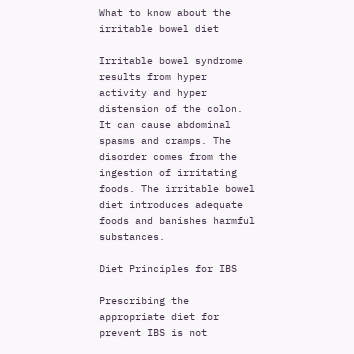What to know about the irritable bowel diet

Irritable bowel syndrome results from hyper activity and hyper distension of the colon. It can cause abdominal spasms and cramps. The disorder comes from the ingestion of irritating foods. The irritable bowel diet introduces adequate foods and banishes harmful substances.

Diet Principles for IBS

Prescribing the appropriate diet for prevent IBS is not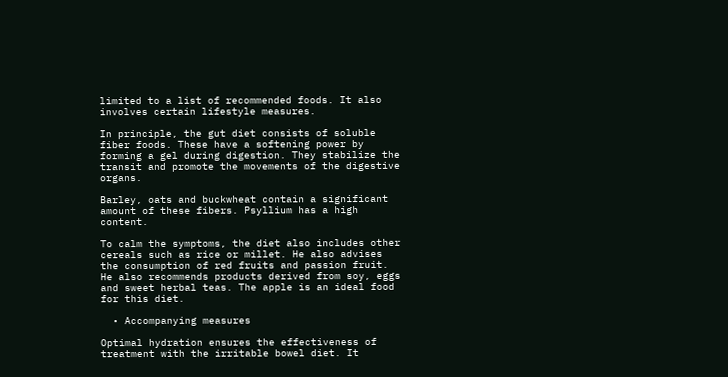limited to a list of recommended foods. It also involves certain lifestyle measures.

In principle, the gut diet consists of soluble fiber foods. These have a softening power by forming a gel during digestion. They stabilize the transit and promote the movements of the digestive organs.

Barley, oats and buckwheat contain a significant amount of these fibers. Psyllium has a high content.

To calm the symptoms, the diet also includes other cereals such as rice or millet. He also advises the consumption of red fruits and passion fruit. He also recommends products derived from soy, eggs and sweet herbal teas. The apple is an ideal food for this diet.

  • Accompanying measures

Optimal hydration ensures the effectiveness of treatment with the irritable bowel diet. It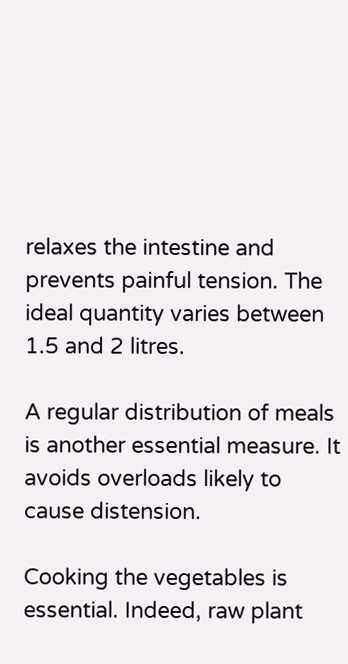relaxes the intestine and prevents painful tension. The ideal quantity varies between 1.5 and 2 litres.

A regular distribution of meals is another essential measure. It avoids overloads likely to cause distension.

Cooking the vegetables is essential. Indeed, raw plant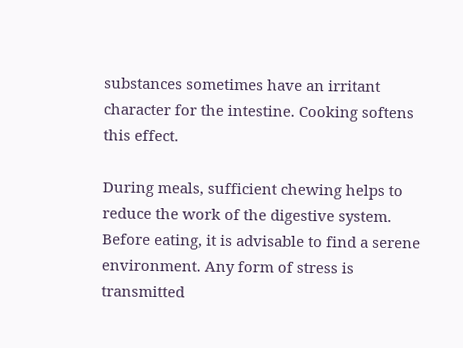substances sometimes have an irritant character for the intestine. Cooking softens this effect.

During meals, sufficient chewing helps to reduce the work of the digestive system. Before eating, it is advisable to find a serene environment. Any form of stress is transmitted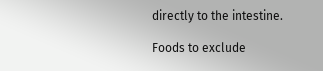directly to the intestine.

Foods to exclude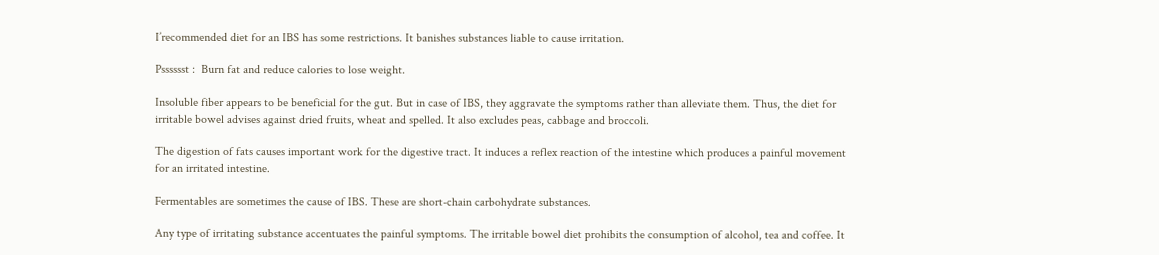I’recommended diet for an IBS has some restrictions. It banishes substances liable to cause irritation.

Psssssst :  Burn fat and reduce calories to lose weight.

Insoluble fiber appears to be beneficial for the gut. But in case of IBS, they aggravate the symptoms rather than alleviate them. Thus, the diet for irritable bowel advises against dried fruits, wheat and spelled. It also excludes peas, cabbage and broccoli.

The digestion of fats causes important work for the digestive tract. It induces a reflex reaction of the intestine which produces a painful movement for an irritated intestine.

Fermentables are sometimes the cause of IBS. These are short-chain carbohydrate substances.

Any type of irritating substance accentuates the painful symptoms. The irritable bowel diet prohibits the consumption of alcohol, tea and coffee. It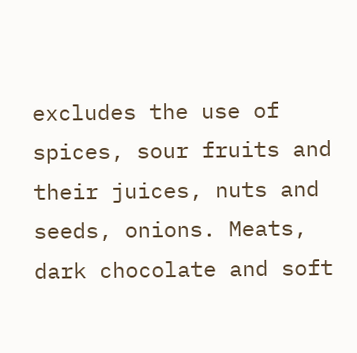excludes the use of spices, sour fruits and their juices, nuts and seeds, onions. Meats, dark chocolate and soft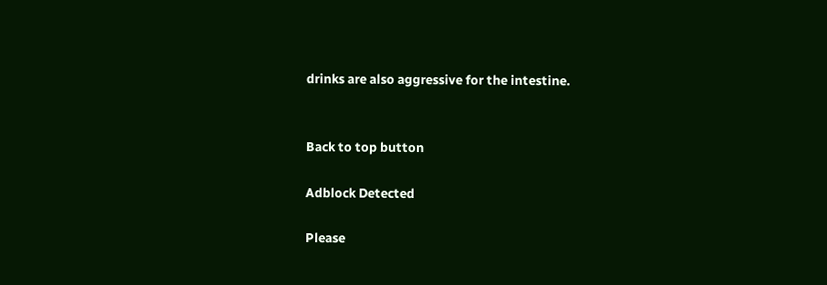drinks are also aggressive for the intestine.


Back to top button

Adblock Detected

Please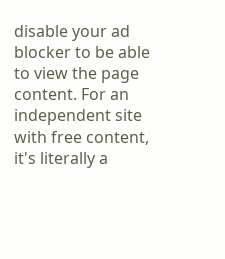disable your ad blocker to be able to view the page content. For an independent site with free content, it's literally a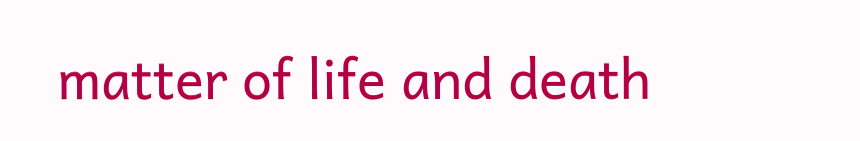matter of life and death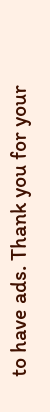to have ads. Thank you for your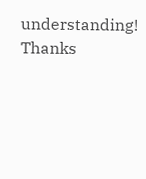understanding! Thanks